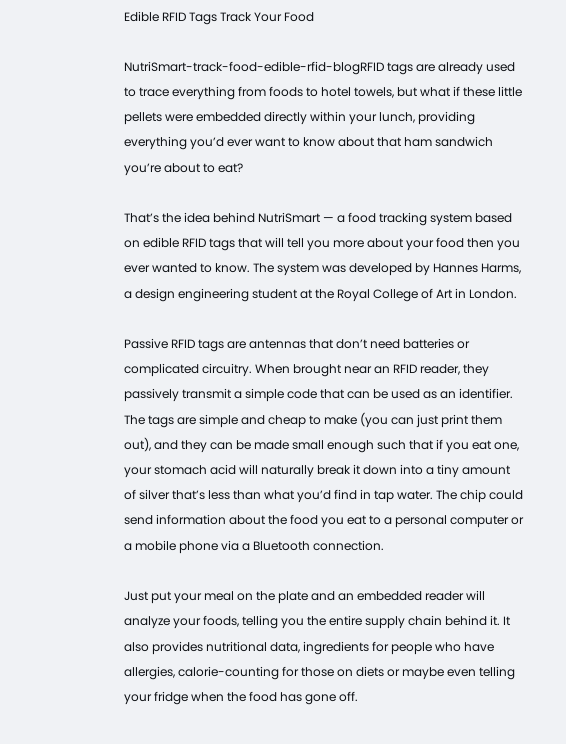Edible RFID Tags Track Your Food

NutriSmart-track-food-edible-rfid-blogRFID tags are already used to trace everything from foods to hotel towels, but what if these little pellets were embedded directly within your lunch, providing everything you’d ever want to know about that ham sandwich you’re about to eat?

That’s the idea behind NutriSmart — a food tracking system based on edible RFID tags that will tell you more about your food then you ever wanted to know. The system was developed by Hannes Harms, a design engineering student at the Royal College of Art in London.

Passive RFID tags are antennas that don’t need batteries or complicated circuitry. When brought near an RFID reader, they passively transmit a simple code that can be used as an identifier. The tags are simple and cheap to make (you can just print them out), and they can be made small enough such that if you eat one, your stomach acid will naturally break it down into a tiny amount of silver that’s less than what you’d find in tap water. The chip could send information about the food you eat to a personal computer or a mobile phone via a Bluetooth connection.

Just put your meal on the plate and an embedded reader will analyze your foods, telling you the entire supply chain behind it. It also provides nutritional data, ingredients for people who have allergies, calorie-counting for those on diets or maybe even telling your fridge when the food has gone off.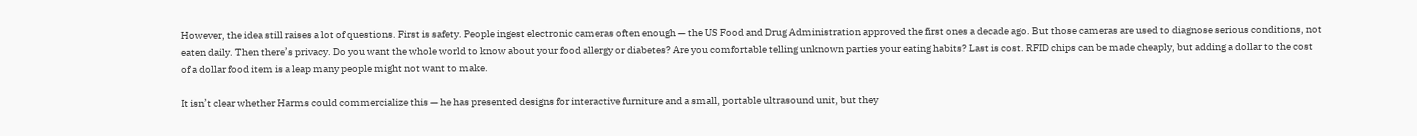However, the idea still raises a lot of questions. First is safety. People ingest electronic cameras often enough — the US Food and Drug Administration approved the first ones a decade ago. But those cameras are used to diagnose serious conditions, not eaten daily. Then there’s privacy. Do you want the whole world to know about your food allergy or diabetes? Are you comfortable telling unknown parties your eating habits? Last is cost. RFID chips can be made cheaply, but adding a dollar to the cost of a dollar food item is a leap many people might not want to make.

It isn’t clear whether Harms could commercialize this — he has presented designs for interactive furniture and a small, portable ultrasound unit, but they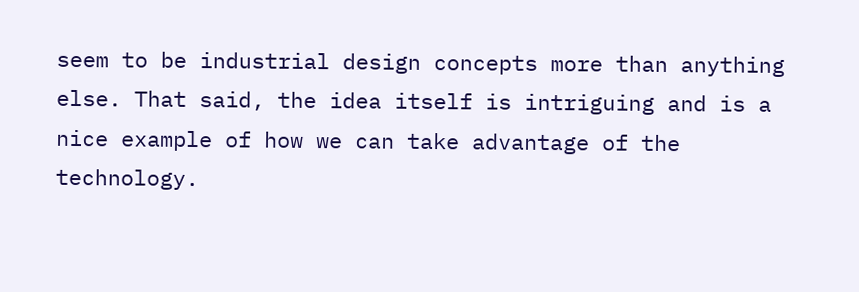seem to be industrial design concepts more than anything else. That said, the idea itself is intriguing and is a nice example of how we can take advantage of the technology.